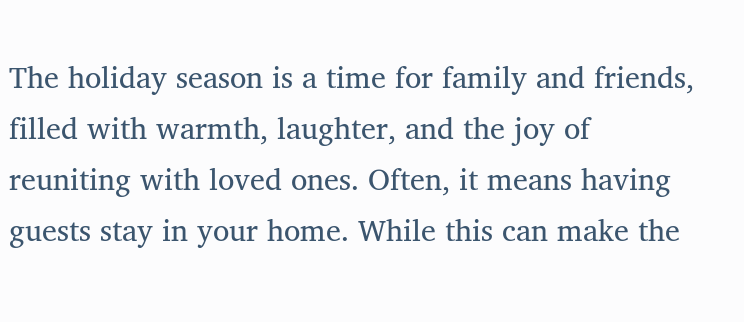The holiday season is a time for family and friends, filled with warmth, laughter, and the joy of reuniting with loved ones. Often, it means having guests stay in your home. While this can make the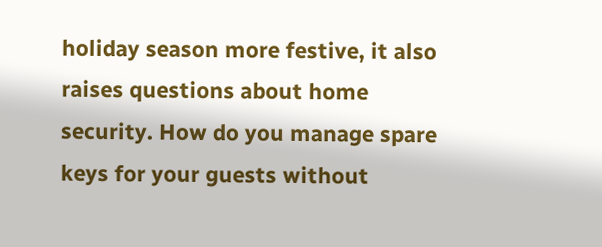holiday season more festive, it also raises questions about home security. How do you manage spare keys for your guests without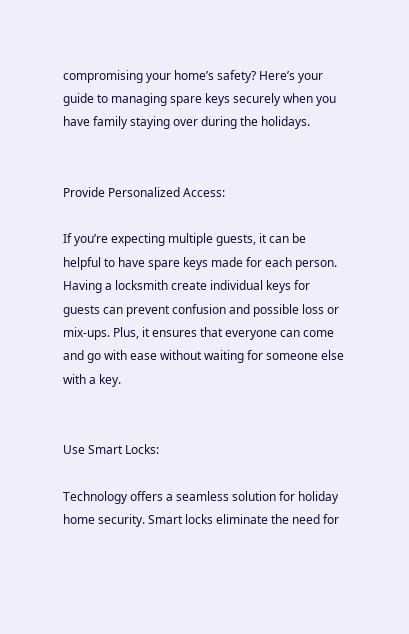compromising your home’s safety? Here’s your guide to managing spare keys securely when you have family staying over during the holidays.


Provide Personalized Access:

If you’re expecting multiple guests, it can be helpful to have spare keys made for each person. Having a locksmith create individual keys for guests can prevent confusion and possible loss or mix-ups. Plus, it ensures that everyone can come and go with ease without waiting for someone else with a key.


Use Smart Locks:

Technology offers a seamless solution for holiday home security. Smart locks eliminate the need for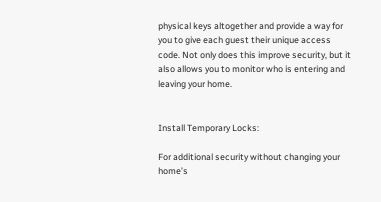physical keys altogether and provide a way for you to give each guest their unique access code. Not only does this improve security, but it also allows you to monitor who is entering and leaving your home.


Install Temporary Locks:

For additional security without changing your home’s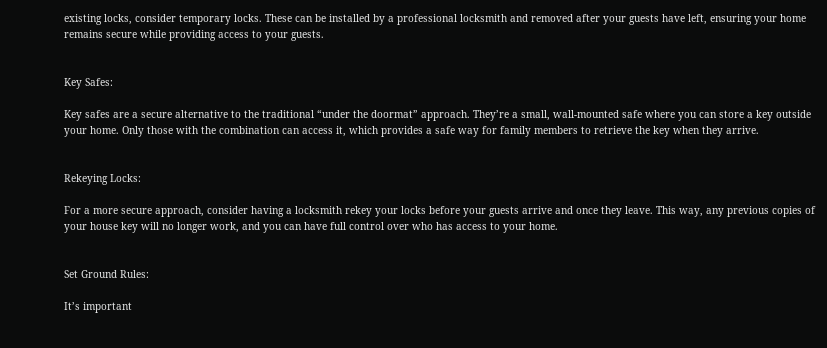existing locks, consider temporary locks. These can be installed by a professional locksmith and removed after your guests have left, ensuring your home remains secure while providing access to your guests.


Key Safes:

Key safes are a secure alternative to the traditional “under the doormat” approach. They’re a small, wall-mounted safe where you can store a key outside your home. Only those with the combination can access it, which provides a safe way for family members to retrieve the key when they arrive.


Rekeying Locks:

For a more secure approach, consider having a locksmith rekey your locks before your guests arrive and once they leave. This way, any previous copies of your house key will no longer work, and you can have full control over who has access to your home.


Set Ground Rules:

It’s important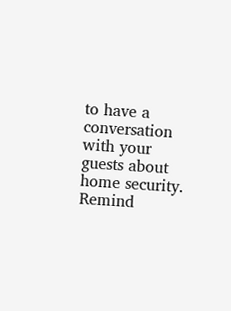to have a conversation with your guests about home security. Remind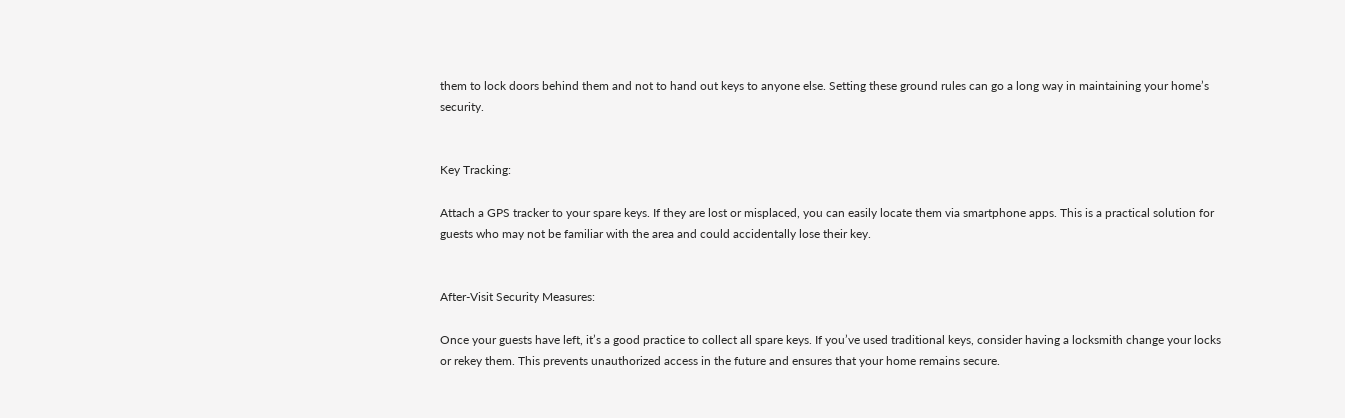them to lock doors behind them and not to hand out keys to anyone else. Setting these ground rules can go a long way in maintaining your home’s security.


Key Tracking:

Attach a GPS tracker to your spare keys. If they are lost or misplaced, you can easily locate them via smartphone apps. This is a practical solution for guests who may not be familiar with the area and could accidentally lose their key.


After-Visit Security Measures:

Once your guests have left, it’s a good practice to collect all spare keys. If you’ve used traditional keys, consider having a locksmith change your locks or rekey them. This prevents unauthorized access in the future and ensures that your home remains secure.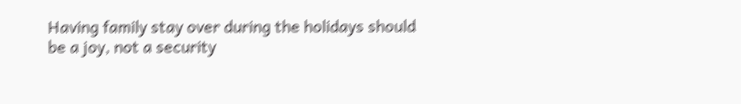Having family stay over during the holidays should be a joy, not a security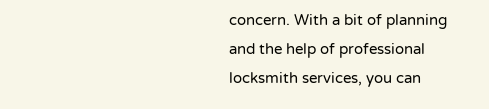concern. With a bit of planning and the help of professional locksmith services, you can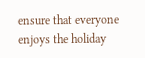ensure that everyone enjoys the holiday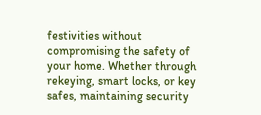festivities without compromising the safety of your home. Whether through rekeying, smart locks, or key safes, maintaining security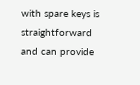with spare keys is straightforward and can provide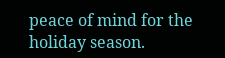peace of mind for the holiday season.